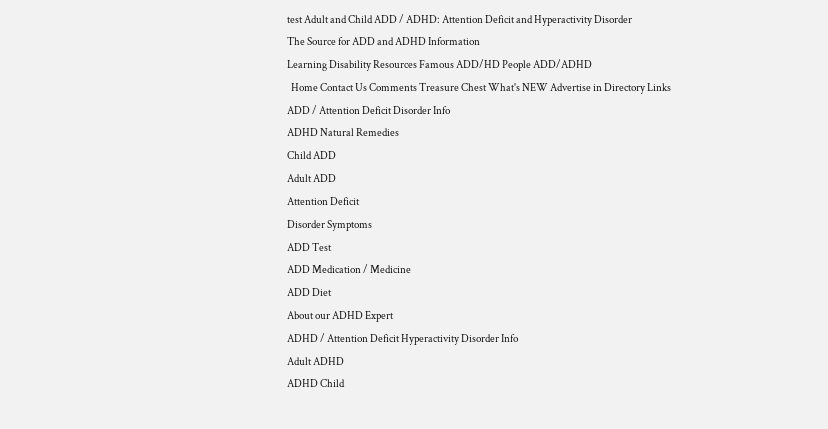test Adult and Child ADD / ADHD: Attention Deficit and Hyperactivity Disorder
The Source for ADD and ADHD Information
Learning Disability Resources Famous ADD/HD People ADD/ADHD
  Home Contact Us Comments Treasure Chest What's NEW Advertise in Directory Links
ADD / Attention Deficit Disorder Info
ADHD Natural Remedies
Child ADD
Adult ADD
Attention Deficit
Disorder Symptoms
ADD Test
ADD Medication / Medicine
ADD Diet
About our ADHD Expert
ADHD / Attention Deficit Hyperactivity Disorder Info
Adult ADHD
ADHD Child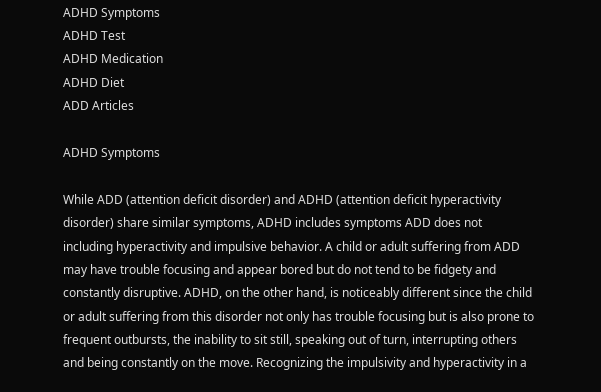ADHD Symptoms
ADHD Test
ADHD Medication
ADHD Diet
ADD Articles

ADHD Symptoms

While ADD (attention deficit disorder) and ADHD (attention deficit hyperactivity disorder) share similar symptoms, ADHD includes symptoms ADD does not including hyperactivity and impulsive behavior. A child or adult suffering from ADD may have trouble focusing and appear bored but do not tend to be fidgety and constantly disruptive. ADHD, on the other hand, is noticeably different since the child or adult suffering from this disorder not only has trouble focusing but is also prone to frequent outbursts, the inability to sit still, speaking out of turn, interrupting others and being constantly on the move. Recognizing the impulsivity and hyperactivity in a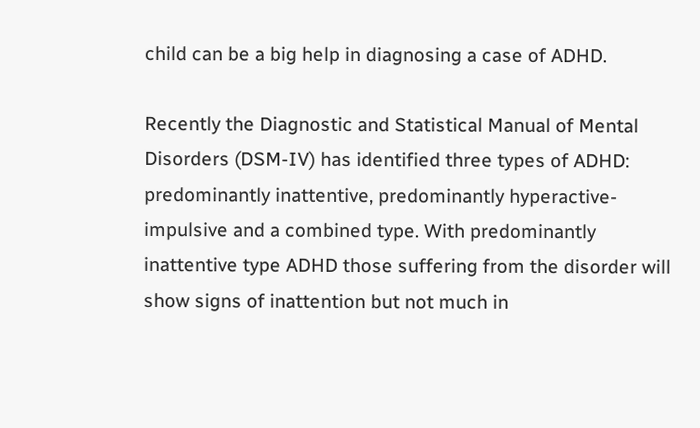child can be a big help in diagnosing a case of ADHD.

Recently the Diagnostic and Statistical Manual of Mental Disorders (DSM-IV) has identified three types of ADHD: predominantly inattentive, predominantly hyperactive-impulsive and a combined type. With predominantly inattentive type ADHD those suffering from the disorder will show signs of inattention but not much in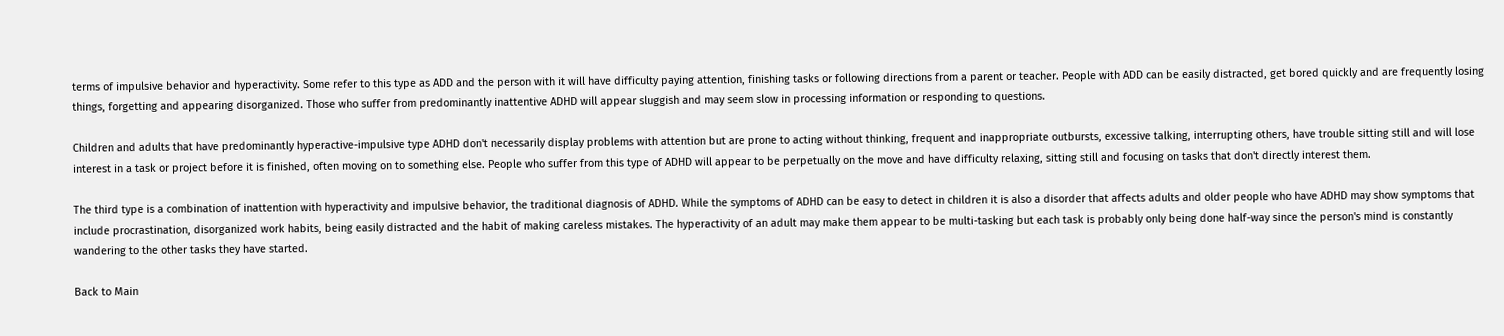terms of impulsive behavior and hyperactivity. Some refer to this type as ADD and the person with it will have difficulty paying attention, finishing tasks or following directions from a parent or teacher. People with ADD can be easily distracted, get bored quickly and are frequently losing things, forgetting and appearing disorganized. Those who suffer from predominantly inattentive ADHD will appear sluggish and may seem slow in processing information or responding to questions.

Children and adults that have predominantly hyperactive-impulsive type ADHD don't necessarily display problems with attention but are prone to acting without thinking, frequent and inappropriate outbursts, excessive talking, interrupting others, have trouble sitting still and will lose interest in a task or project before it is finished, often moving on to something else. People who suffer from this type of ADHD will appear to be perpetually on the move and have difficulty relaxing, sitting still and focusing on tasks that don't directly interest them.

The third type is a combination of inattention with hyperactivity and impulsive behavior, the traditional diagnosis of ADHD. While the symptoms of ADHD can be easy to detect in children it is also a disorder that affects adults and older people who have ADHD may show symptoms that include procrastination, disorganized work habits, being easily distracted and the habit of making careless mistakes. The hyperactivity of an adult may make them appear to be multi-tasking but each task is probably only being done half-way since the person's mind is constantly wandering to the other tasks they have started.

Back to Main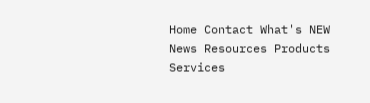Home Contact What's NEW News Resources Products Services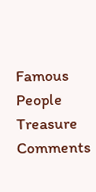Famous People Treasure Comments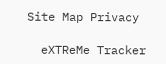Site Map Privacy

  eXTReMe Tracker